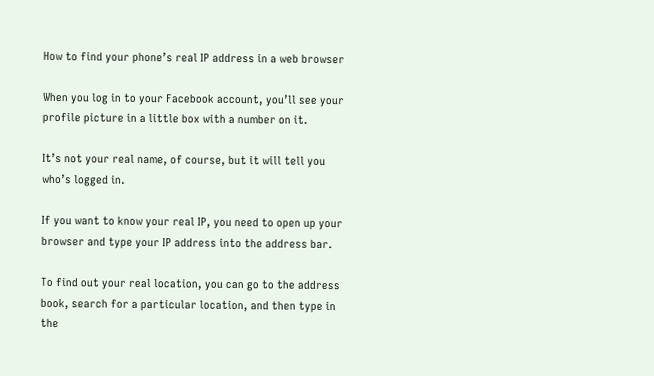How to find your phone’s real IP address in a web browser

When you log in to your Facebook account, you’ll see your profile picture in a little box with a number on it.

It’s not your real name, of course, but it will tell you who’s logged in.

If you want to know your real IP, you need to open up your browser and type your IP address into the address bar.

To find out your real location, you can go to the address book, search for a particular location, and then type in the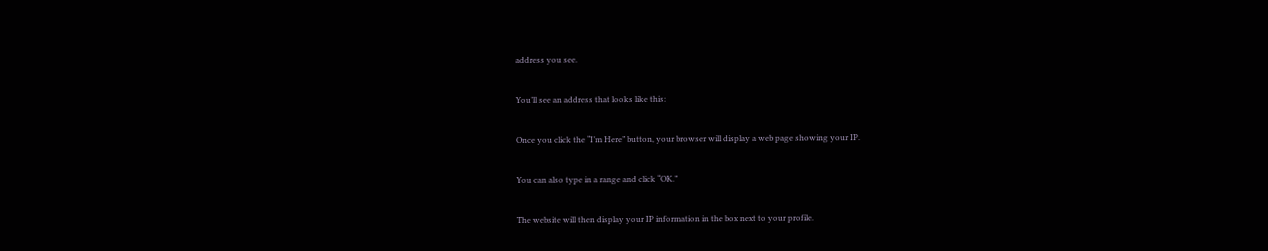address you see.

You’ll see an address that looks like this:

Once you click the “I’m Here” button, your browser will display a web page showing your IP.

You can also type in a range and click “OK.”

The website will then display your IP information in the box next to your profile.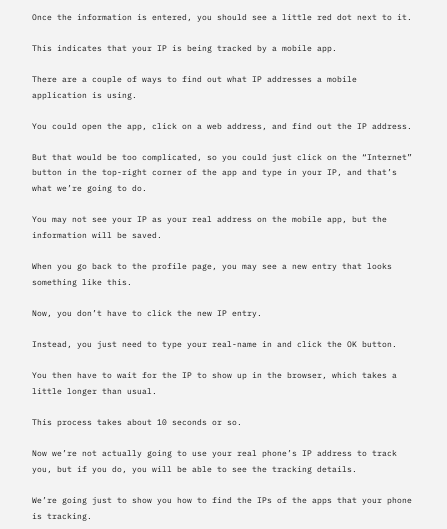Once the information is entered, you should see a little red dot next to it.

This indicates that your IP is being tracked by a mobile app.

There are a couple of ways to find out what IP addresses a mobile application is using.

You could open the app, click on a web address, and find out the IP address.

But that would be too complicated, so you could just click on the “Internet” button in the top-right corner of the app and type in your IP, and that’s what we’re going to do.

You may not see your IP as your real address on the mobile app, but the information will be saved.

When you go back to the profile page, you may see a new entry that looks something like this.

Now, you don’t have to click the new IP entry.

Instead, you just need to type your real-name in and click the OK button.

You then have to wait for the IP to show up in the browser, which takes a little longer than usual.

This process takes about 10 seconds or so.

Now we’re not actually going to use your real phone’s IP address to track you, but if you do, you will be able to see the tracking details.

We’re going just to show you how to find the IPs of the apps that your phone is tracking.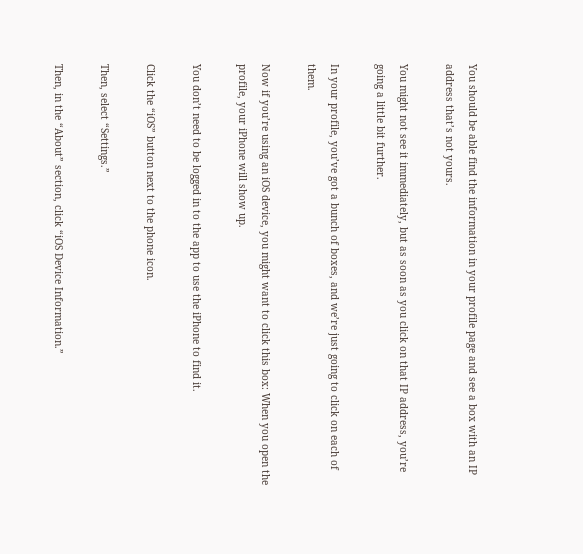You should be able find the information in your profile page and see a box with an IP address that’s not yours.

You might not see it immediately, but as soon as you click on that IP address, you’re going a little bit further.

In your profile, you’ve got a bunch of boxes, and we’re just going to click on each of them.

Now if you’re using an iOS device, you might want to click this box: When you open the profile, your iPhone will show up.

You don’t need to be logged in to the app to use the iPhone to find it.

Click the “iOS” button next to the phone icon.

Then, select “Settings.”

Then, in the “About” section, click “iOS Device Information.”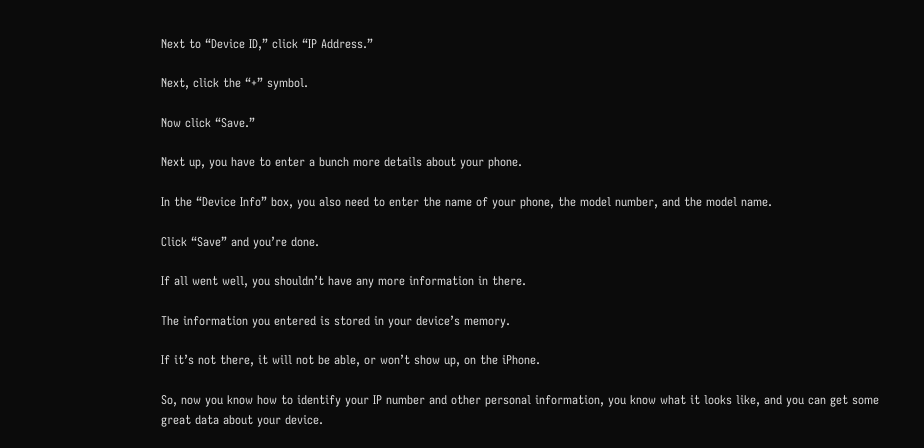Next to “Device ID,” click “IP Address.”

Next, click the “+” symbol.

Now click “Save.”

Next up, you have to enter a bunch more details about your phone.

In the “Device Info” box, you also need to enter the name of your phone, the model number, and the model name.

Click “Save” and you’re done.

If all went well, you shouldn’t have any more information in there.

The information you entered is stored in your device’s memory.

If it’s not there, it will not be able, or won’t show up, on the iPhone.

So, now you know how to identify your IP number and other personal information, you know what it looks like, and you can get some great data about your device.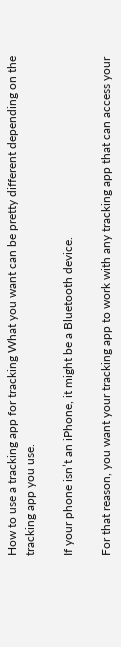How to use a tracking app for tracking What you want can be pretty different depending on the tracking app you use.

If your phone isn’t an iPhone, it might be a Bluetooth device.

For that reason, you want your tracking app to work with any tracking app that can access your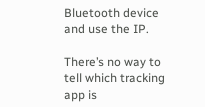Bluetooth device and use the IP.

There’s no way to tell which tracking app is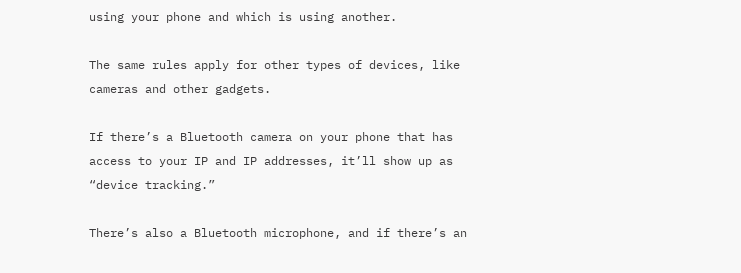using your phone and which is using another.

The same rules apply for other types of devices, like cameras and other gadgets.

If there’s a Bluetooth camera on your phone that has access to your IP and IP addresses, it’ll show up as “device tracking.”

There’s also a Bluetooth microphone, and if there’s an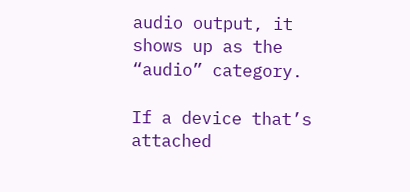audio output, it shows up as the “audio” category.

If a device that’s attached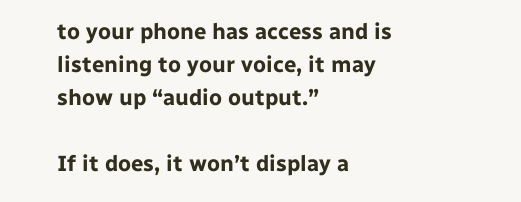to your phone has access and is listening to your voice, it may show up “audio output.”

If it does, it won’t display a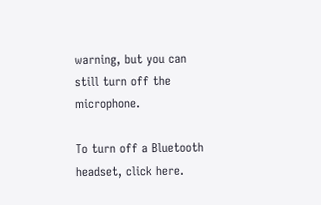warning, but you can still turn off the microphone.

To turn off a Bluetooth headset, click here.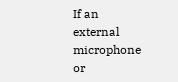If an external microphone or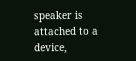speaker is attached to a device,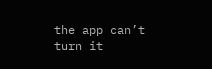the app can’t turn it